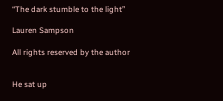“The dark stumble to the light”

Lauren Sampson

All rights reserved by the author


He sat up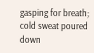gasping for breath; cold sweat poured down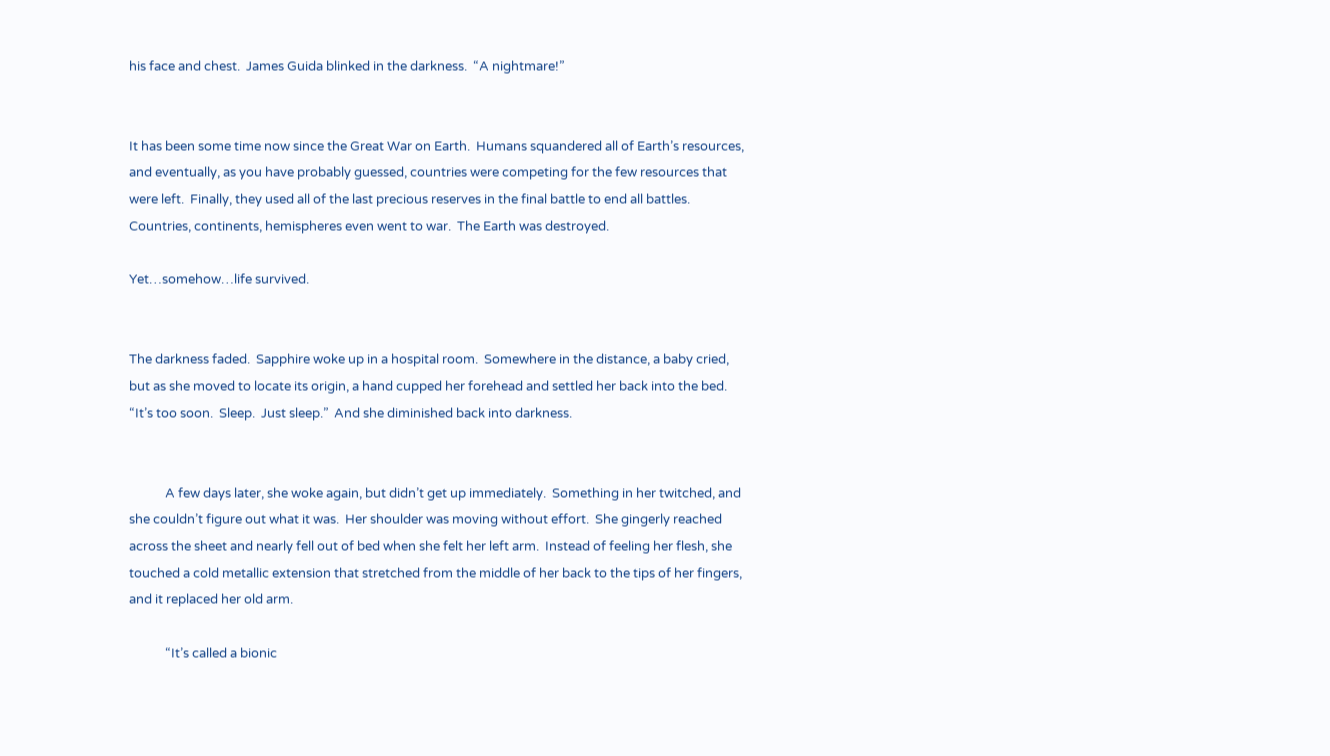his face and chest.  James Guida blinked in the darkness.  “A nightmare!”


It has been some time now since the Great War on Earth.  Humans squandered all of Earth’s resources, and eventually, as you have probably guessed, countries were competing for the few resources that were left.  Finally, they used all of the last precious reserves in the final battle to end all battles.  Countries, continents, hemispheres even went to war.  The Earth was destroyed.

Yet…somehow…life survived.


The darkness faded.  Sapphire woke up in a hospital room.  Somewhere in the distance, a baby cried, but as she moved to locate its origin, a hand cupped her forehead and settled her back into the bed.  “It’s too soon.  Sleep.  Just sleep.”  And she diminished back into darkness.


            A few days later, she woke again, but didn’t get up immediately.  Something in her twitched, and she couldn’t figure out what it was.  Her shoulder was moving without effort.  She gingerly reached across the sheet and nearly fell out of bed when she felt her left arm.  Instead of feeling her flesh, she touched a cold metallic extension that stretched from the middle of her back to the tips of her fingers, and it replaced her old arm.

            “It’s called a bionic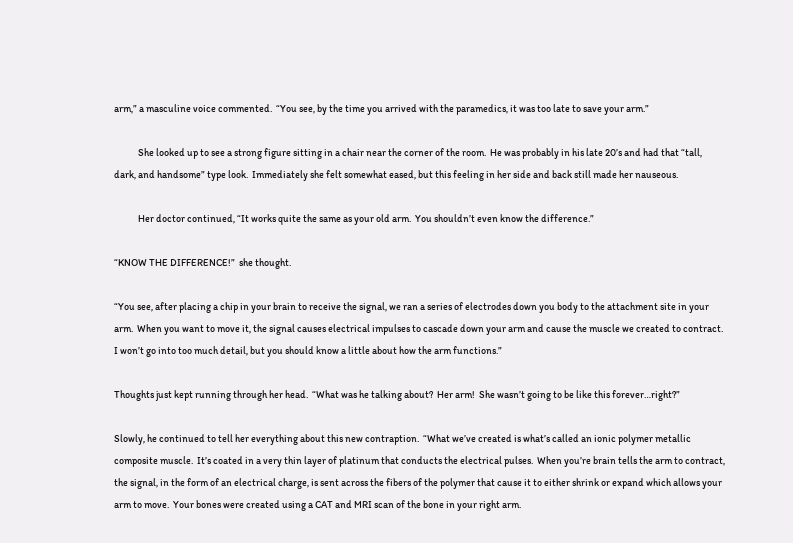arm,” a masculine voice commented.  “You see, by the time you arrived with the paramedics, it was too late to save your arm.”

            She looked up to see a strong figure sitting in a chair near the corner of the room.  He was probably in his late 20’s and had that “tall, dark, and handsome” type look.  Immediately she felt somewhat eased, but this feeling in her side and back still made her nauseous.

            Her doctor continued, “It works quite the same as your old arm.  You shouldn’t even know the difference.”

“KNOW THE DIFFERENCE!”  she thought.

“You see, after placing a chip in your brain to receive the signal, we ran a series of electrodes down you body to the attachment site in your arm.  When you want to move it, the signal causes electrical impulses to cascade down your arm and cause the muscle we created to contract.  I won’t go into too much detail, but you should know a little about how the arm functions.”

Thoughts just kept running through her head.  “What was he talking about?  Her arm!  She wasn’t going to be like this forever…right?”

Slowly, he continued to tell her everything about this new contraption.  “What we’ve created is what’s called an ionic polymer metallic composite muscle.  It’s coated in a very thin layer of platinum that conducts the electrical pulses.  When you’re brain tells the arm to contract, the signal, in the form of an electrical charge, is sent across the fibers of the polymer that cause it to either shrink or expand which allows your arm to move.  Your bones were created using a CAT and MRI scan of the bone in your right arm.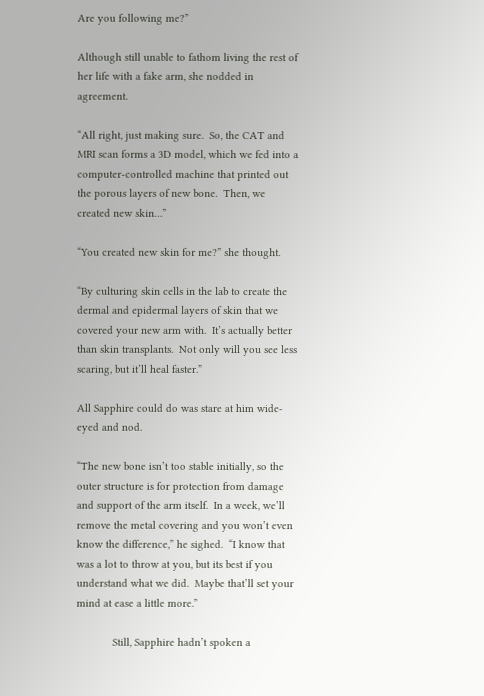Are you following me?”

Although still unable to fathom living the rest of her life with a fake arm, she nodded in agreement.

“All right, just making sure.  So, the CAT and MRI scan forms a 3D model, which we fed into a computer-controlled machine that printed out the porous layers of new bone.  Then, we created new skin…”

“You created new skin for me?” she thought.

“By culturing skin cells in the lab to create the dermal and epidermal layers of skin that we covered your new arm with.  It’s actually better than skin transplants.  Not only will you see less scaring, but it’ll heal faster.”

All Sapphire could do was stare at him wide-eyed and nod.

“The new bone isn’t too stable initially, so the outer structure is for protection from damage and support of the arm itself.  In a week, we’ll remove the metal covering and you won’t even know the difference,” he sighed.  “I know that was a lot to throw at you, but its best if you understand what we did.  Maybe that’ll set your mind at ease a little more.”

            Still, Sapphire hadn’t spoken a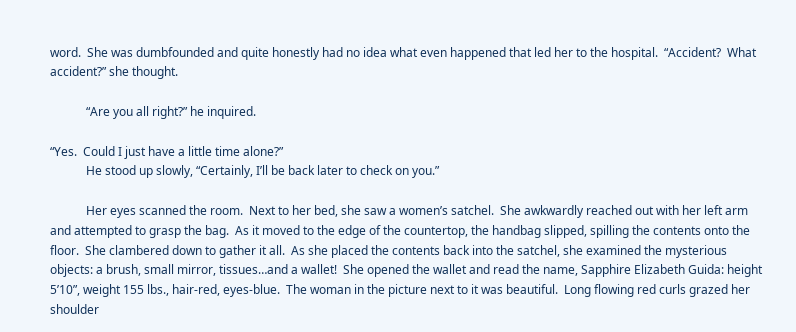word.  She was dumbfounded and quite honestly had no idea what even happened that led her to the hospital.  “Accident?  What accident?” she thought.

            “Are you all right?” he inquired.

“Yes.  Could I just have a little time alone?”
            He stood up slowly, “Certainly, I’ll be back later to check on you.”

            Her eyes scanned the room.  Next to her bed, she saw a women’s satchel.  She awkwardly reached out with her left arm and attempted to grasp the bag.  As it moved to the edge of the countertop, the handbag slipped, spilling the contents onto the floor.  She clambered down to gather it all.  As she placed the contents back into the satchel, she examined the mysterious objects: a brush, small mirror, tissues…and a wallet!  She opened the wallet and read the name, Sapphire Elizabeth Guida: height 5’10”, weight 155 lbs., hair-red, eyes-blue.  The woman in the picture next to it was beautiful.  Long flowing red curls grazed her shoulder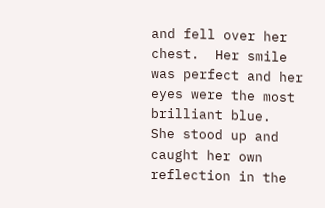and fell over her chest.  Her smile was perfect and her eyes were the most brilliant blue.  She stood up and caught her own reflection in the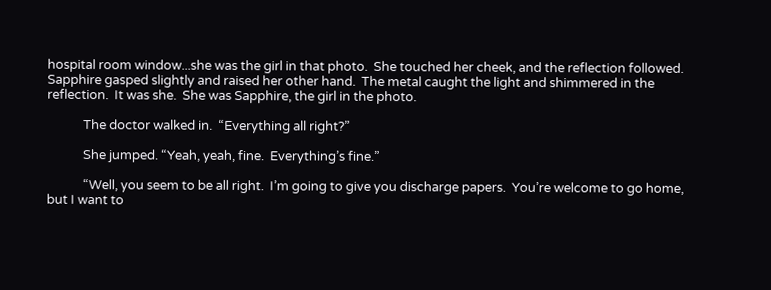hospital room window...she was the girl in that photo.  She touched her cheek, and the reflection followed.  Sapphire gasped slightly and raised her other hand.  The metal caught the light and shimmered in the reflection.  It was she.  She was Sapphire, the girl in the photo.

            The doctor walked in.  “Everything all right?”

            She jumped. “Yeah, yeah, fine.  Everything’s fine.”

            “Well, you seem to be all right.  I’m going to give you discharge papers.  You’re welcome to go home, but I want to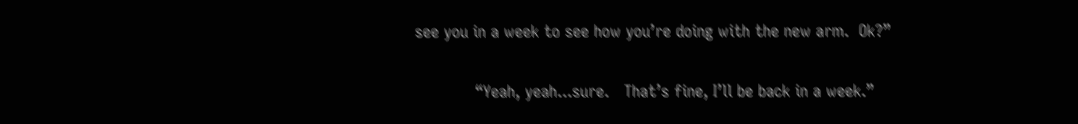see you in a week to see how you’re doing with the new arm.  Ok?”

            “Yeah, yeah...sure.   That’s fine, I’ll be back in a week.”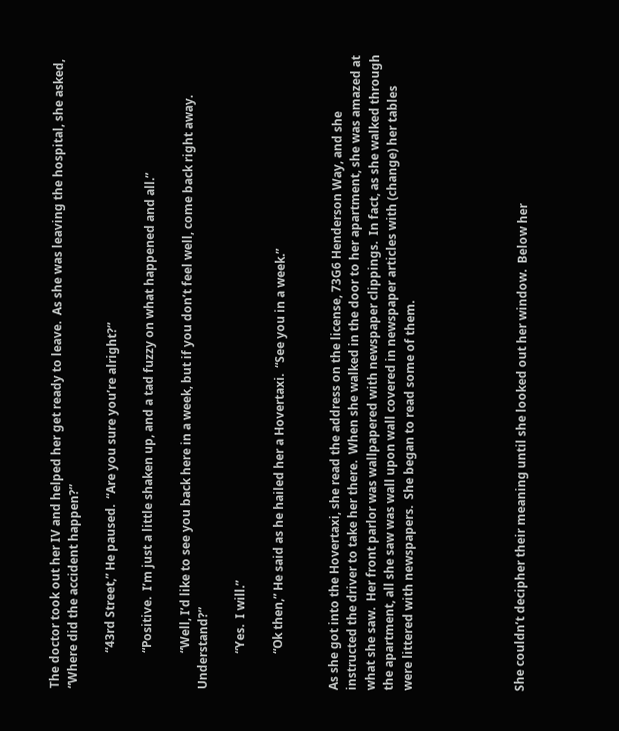The doctor took out her IV and helped her get ready to leave.  As she was leaving the hospital, she asked, “Where did the accident happen?”

            “43rd Street,” He paused.  “Are you sure you’re alright?”

            “Positive.  I’m just a little shaken up, and a tad fuzzy on what happened and all.”

            “Well, I’d like to see you back here in a week, but if you don’t feel well, come back right away.  Understand?”

            “Yes.  I will.”

            “Ok then,” He said as he hailed her a Hovertaxi.  “See you in a week.”


As she got into the Hovertaxi, she read the address on the license, 73G6 Henderson Way, and she instructed the driver to take her there.  When she walked in the door to her apartment, she was amazed at what she saw.  Her front parlor was wallpapered with newspaper clippings.  In fact, as she walked through the apartment, all she saw was wall upon wall covered in newspaper articles with (change) her tables were littered with newspapers.  She began to read some of them.





She couldn’t decipher their meaning until she looked out her window.  Below her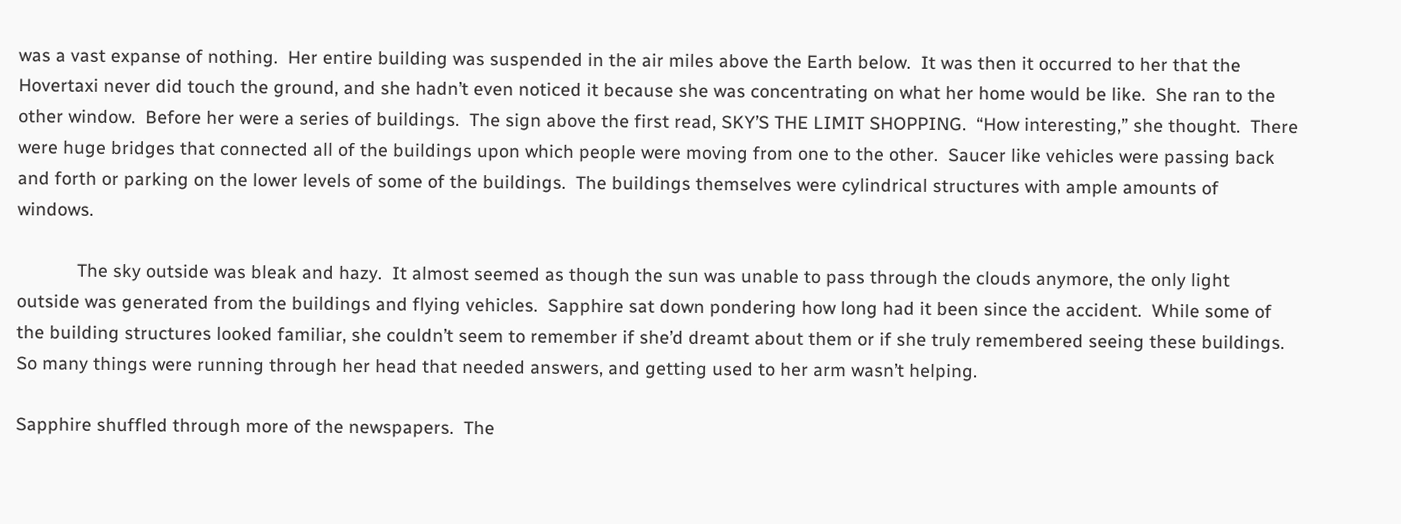was a vast expanse of nothing.  Her entire building was suspended in the air miles above the Earth below.  It was then it occurred to her that the Hovertaxi never did touch the ground, and she hadn’t even noticed it because she was concentrating on what her home would be like.  She ran to the other window.  Before her were a series of buildings.  The sign above the first read, SKY’S THE LIMIT SHOPPING.  “How interesting,” she thought.  There were huge bridges that connected all of the buildings upon which people were moving from one to the other.  Saucer like vehicles were passing back and forth or parking on the lower levels of some of the buildings.  The buildings themselves were cylindrical structures with ample amounts of windows.

            The sky outside was bleak and hazy.  It almost seemed as though the sun was unable to pass through the clouds anymore, the only light outside was generated from the buildings and flying vehicles.  Sapphire sat down pondering how long had it been since the accident.  While some of the building structures looked familiar, she couldn’t seem to remember if she’d dreamt about them or if she truly remembered seeing these buildings.  So many things were running through her head that needed answers, and getting used to her arm wasn’t helping.

Sapphire shuffled through more of the newspapers.  The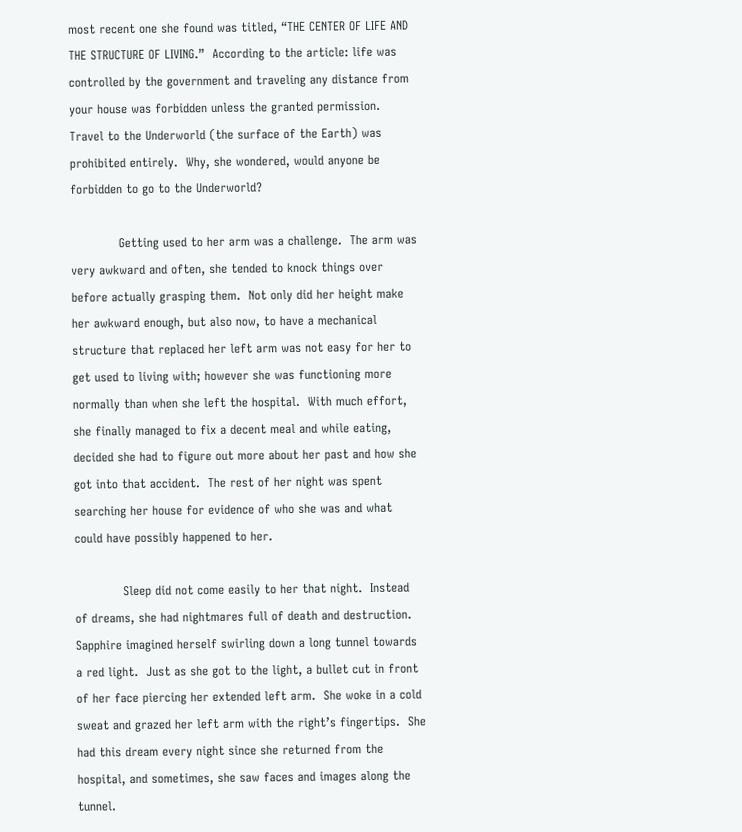most recent one she found was titled, “THE CENTER OF LIFE AND THE STRUCTURE OF LIVING.”  According to the article: life was controlled by the government and traveling any distance from your house was forbidden unless the granted permission.  Travel to the Underworld (the surface of the Earth) was prohibited entirely.  Why, she wondered, would anyone be forbidden to go to the Underworld?

            Getting used to her arm was a challenge.  The arm was very awkward and often, she tended to knock things over before actually grasping them.  Not only did her height make her awkward enough, but also now, to have a mechanical structure that replaced her left arm was not easy for her to get used to living with; however she was functioning more normally than when she left the hospital.  With much effort, she finally managed to fix a decent meal and while eating, decided she had to figure out more about her past and how she got into that accident.  The rest of her night was spent searching her house for evidence of who she was and what could have possibly happened to her.

            Sleep did not come easily to her that night.  Instead of dreams, she had nightmares full of death and destruction.  Sapphire imagined herself swirling down a long tunnel towards a red light.  Just as she got to the light, a bullet cut in front of her face piercing her extended left arm.  She woke in a cold sweat and grazed her left arm with the right’s fingertips.  She had this dream every night since she returned from the hospital, and sometimes, she saw faces and images along the tunnel.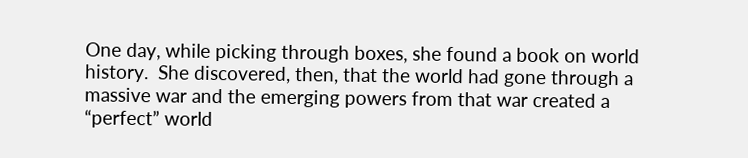One day, while picking through boxes, she found a book on world history.  She discovered, then, that the world had gone through a massive war and the emerging powers from that war created a “perfect” world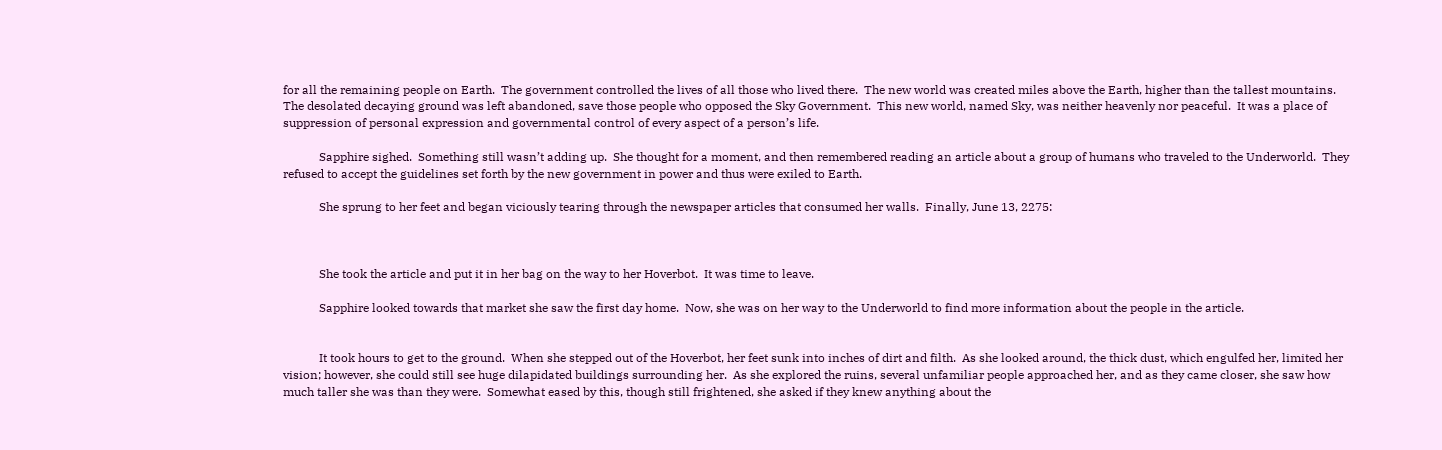for all the remaining people on Earth.  The government controlled the lives of all those who lived there.  The new world was created miles above the Earth, higher than the tallest mountains.  The desolated decaying ground was left abandoned, save those people who opposed the Sky Government.  This new world, named Sky, was neither heavenly nor peaceful.  It was a place of suppression of personal expression and governmental control of every aspect of a person’s life.

            Sapphire sighed.  Something still wasn’t adding up.  She thought for a moment, and then remembered reading an article about a group of humans who traveled to the Underworld.  They refused to accept the guidelines set forth by the new government in power and thus were exiled to Earth.

            She sprung to her feet and began viciously tearing through the newspaper articles that consumed her walls.  Finally, June 13, 2275:



            She took the article and put it in her bag on the way to her Hoverbot.  It was time to leave.

            Sapphire looked towards that market she saw the first day home.  Now, she was on her way to the Underworld to find more information about the people in the article.


            It took hours to get to the ground.  When she stepped out of the Hoverbot, her feet sunk into inches of dirt and filth.  As she looked around, the thick dust, which engulfed her, limited her vision; however, she could still see huge dilapidated buildings surrounding her.  As she explored the ruins, several unfamiliar people approached her, and as they came closer, she saw how much taller she was than they were.  Somewhat eased by this, though still frightened, she asked if they knew anything about the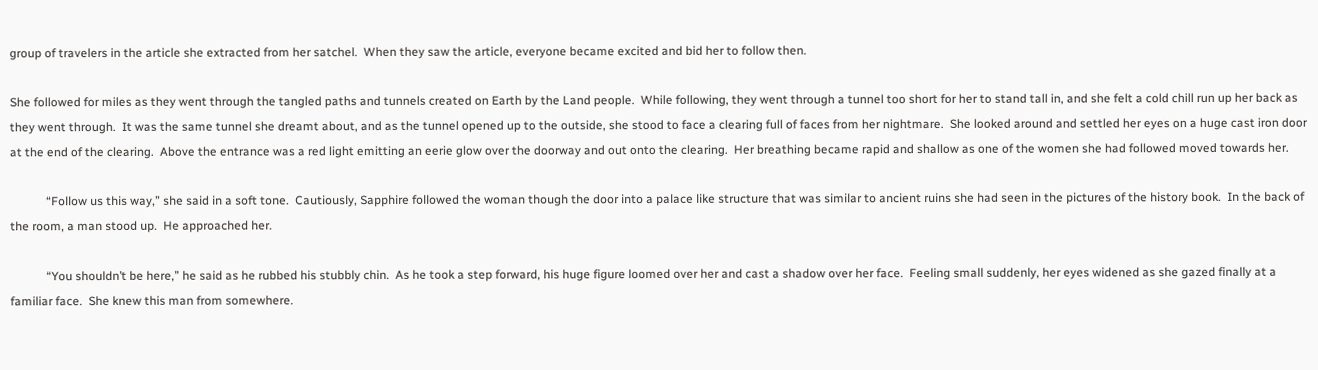group of travelers in the article she extracted from her satchel.  When they saw the article, everyone became excited and bid her to follow then.

She followed for miles as they went through the tangled paths and tunnels created on Earth by the Land people.  While following, they went through a tunnel too short for her to stand tall in, and she felt a cold chill run up her back as they went through.  It was the same tunnel she dreamt about, and as the tunnel opened up to the outside, she stood to face a clearing full of faces from her nightmare.  She looked around and settled her eyes on a huge cast iron door at the end of the clearing.  Above the entrance was a red light emitting an eerie glow over the doorway and out onto the clearing.  Her breathing became rapid and shallow as one of the women she had followed moved towards her.

            “Follow us this way,” she said in a soft tone.  Cautiously, Sapphire followed the woman though the door into a palace like structure that was similar to ancient ruins she had seen in the pictures of the history book.  In the back of the room, a man stood up.  He approached her.

            “You shouldn’t be here,” he said as he rubbed his stubbly chin.  As he took a step forward, his huge figure loomed over her and cast a shadow over her face.  Feeling small suddenly, her eyes widened as she gazed finally at a familiar face.  She knew this man from somewhere.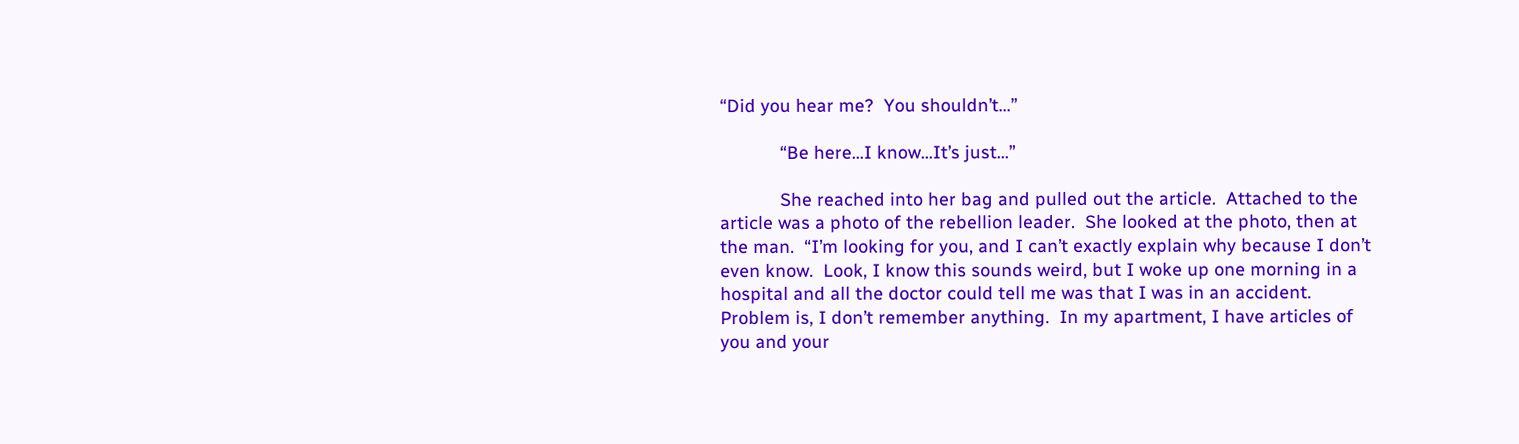“Did you hear me?  You shouldn’t…”

            “Be here…I know…It’s just…”

            She reached into her bag and pulled out the article.  Attached to the article was a photo of the rebellion leader.  She looked at the photo, then at the man.  “I’m looking for you, and I can’t exactly explain why because I don’t even know.  Look, I know this sounds weird, but I woke up one morning in a hospital and all the doctor could tell me was that I was in an accident.  Problem is, I don’t remember anything.  In my apartment, I have articles of you and your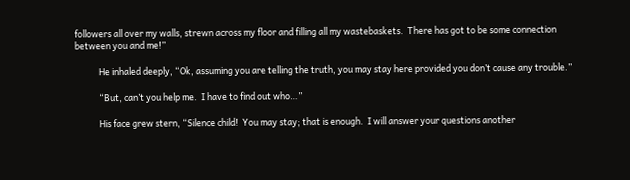followers all over my walls, strewn across my floor and filling all my wastebaskets.  There has got to be some connection between you and me!”

            He inhaled deeply, “Ok, assuming you are telling the truth, you may stay here provided you don’t cause any trouble.”

            “But, can’t you help me.  I have to find out who…”

            His face grew stern, “Silence child!  You may stay; that is enough.  I will answer your questions another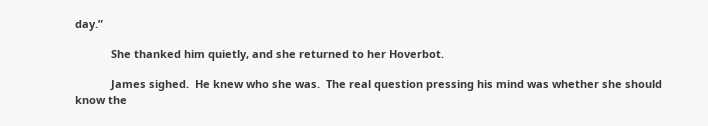day.”

            She thanked him quietly, and she returned to her Hoverbot.

            James sighed.  He knew who she was.  The real question pressing his mind was whether she should know the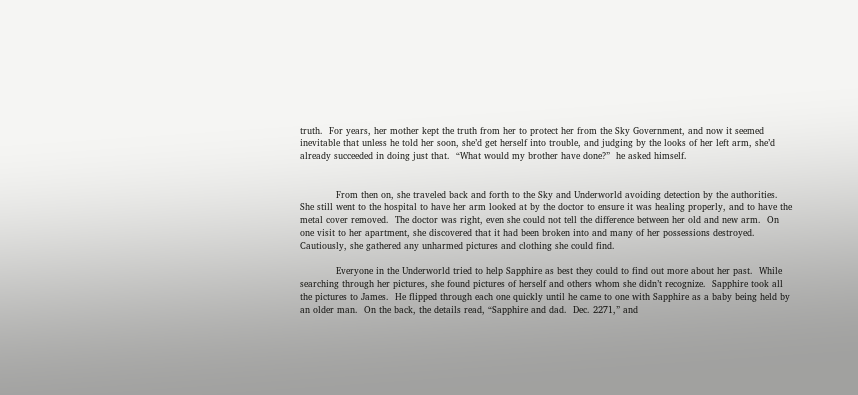truth.  For years, her mother kept the truth from her to protect her from the Sky Government, and now it seemed inevitable that unless he told her soon, she’d get herself into trouble, and judging by the looks of her left arm, she’d already succeeded in doing just that.  “What would my brother have done?”  he asked himself.


            From then on, she traveled back and forth to the Sky and Underworld avoiding detection by the authorities.  She still went to the hospital to have her arm looked at by the doctor to ensure it was healing properly, and to have the metal cover removed.  The doctor was right, even she could not tell the difference between her old and new arm.  On one visit to her apartment, she discovered that it had been broken into and many of her possessions destroyed.  Cautiously, she gathered any unharmed pictures and clothing she could find.

            Everyone in the Underworld tried to help Sapphire as best they could to find out more about her past.  While searching through her pictures, she found pictures of herself and others whom she didn’t recognize.  Sapphire took all the pictures to James.  He flipped through each one quickly until he came to one with Sapphire as a baby being held by an older man.  On the back, the details read, “Sapphire and dad.  Dec. 2271,” and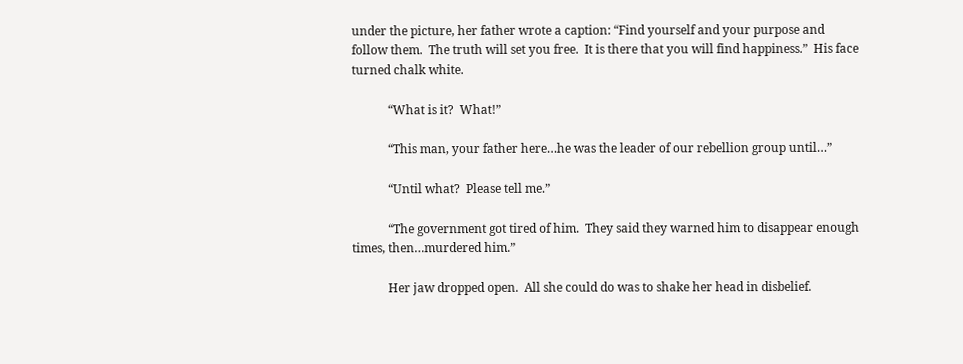under the picture, her father wrote a caption: “Find yourself and your purpose and follow them.  The truth will set you free.  It is there that you will find happiness.”  His face turned chalk white.

            “What is it?  What!”

            “This man, your father here…he was the leader of our rebellion group until…”

            “Until what?  Please tell me.”

            “The government got tired of him.  They said they warned him to disappear enough times, then…murdered him.”

            Her jaw dropped open.  All she could do was to shake her head in disbelief.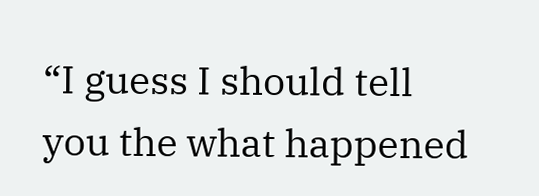“I guess I should tell you the what happened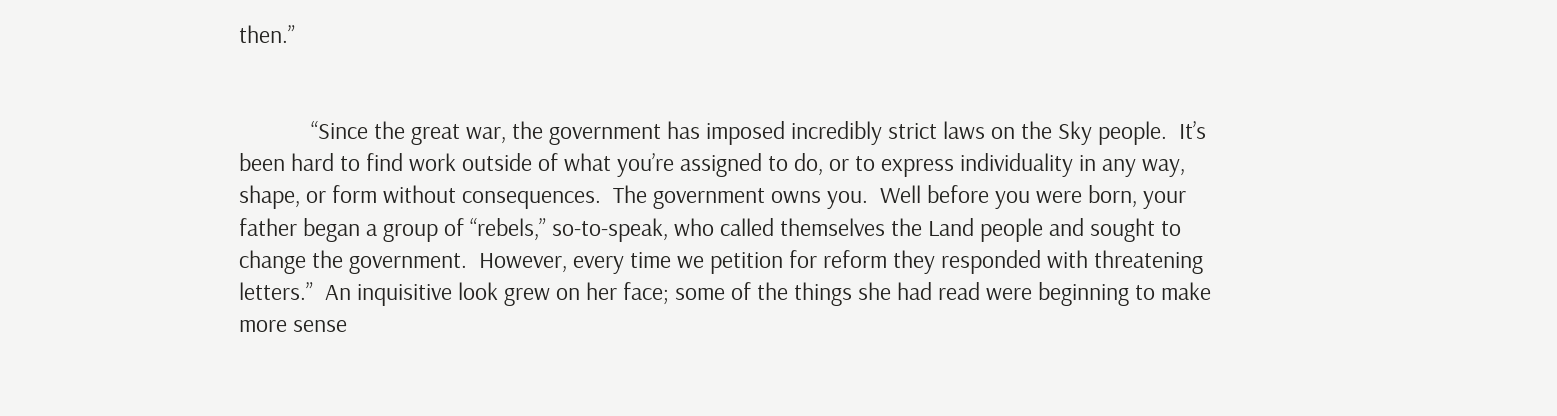then.”


            “Since the great war, the government has imposed incredibly strict laws on the Sky people.  It’s been hard to find work outside of what you’re assigned to do, or to express individuality in any way, shape, or form without consequences.  The government owns you.  Well before you were born, your father began a group of “rebels,” so-to-speak, who called themselves the Land people and sought to change the government.  However, every time we petition for reform they responded with threatening letters.”  An inquisitive look grew on her face; some of the things she had read were beginning to make more sense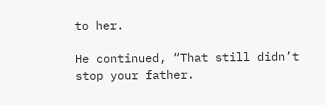to her.

He continued, “That still didn’t stop your father.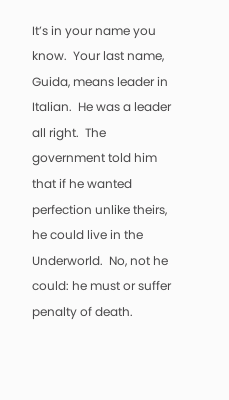It’s in your name you know.  Your last name, Guida, means leader in Italian.  He was a leader all right.  The government told him that if he wanted perfection unlike theirs, he could live in the Underworld.  No, not he could: he must or suffer penalty of death.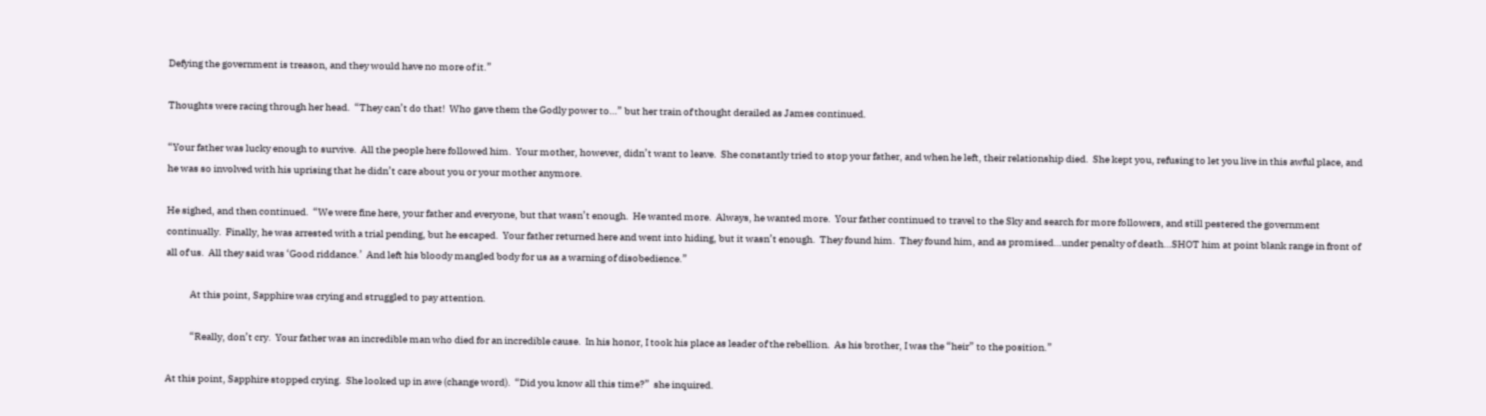Defying the government is treason, and they would have no more of it.”

Thoughts were racing through her head.  “They can’t do that!  Who gave them the Godly power to…” but her train of thought derailed as James continued.

“Your father was lucky enough to survive.  All the people here followed him.  Your mother, however, didn’t want to leave.  She constantly tried to stop your father, and when he left, their relationship died.  She kept you, refusing to let you live in this awful place, and he was so involved with his uprising that he didn’t care about you or your mother anymore.

He sighed, and then continued.  “We were fine here, your father and everyone, but that wasn’t enough.  He wanted more.  Always, he wanted more.  Your father continued to travel to the Sky and search for more followers, and still pestered the government continually.  Finally, he was arrested with a trial pending, but he escaped.  Your father returned here and went into hiding, but it wasn’t enough.  They found him.  They found him, and as promised…under penalty of death…SHOT him at point blank range in front of all of us.  All they said was ‘Good riddance.’  And left his bloody mangled body for us as a warning of disobedience.”

            At this point, Sapphire was crying and struggled to pay attention.

            “Really, don’t cry.  Your father was an incredible man who died for an incredible cause.  In his honor, I took his place as leader of the rebellion.  As his brother, I was the “heir” to the position.”

At this point, Sapphire stopped crying.  She looked up in awe (change word).  “Did you know all this time?”  she inquired.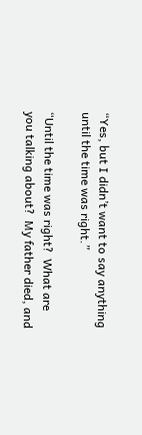“Yes, but I didn’t want to say anything until the time was right.”

“Until the time was right?  What are you talking about?  My father died, and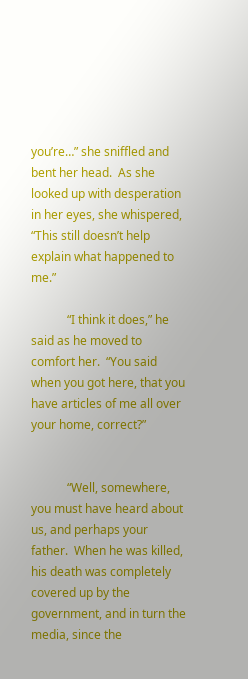you’re…” she sniffled and bent her head.  As she looked up with desperation in her eyes, she whispered, “This still doesn’t help explain what happened to me.”

            “I think it does,” he said as he moved to comfort her.  “You said when you got here, that you have articles of me all over your home, correct?”


            “Well, somewhere, you must have heard about us, and perhaps your father.  When he was killed, his death was completely covered up by the government, and in turn the media, since the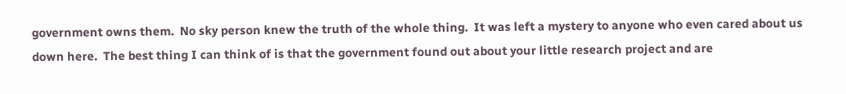government owns them.  No sky person knew the truth of the whole thing.  It was left a mystery to anyone who even cared about us down here.  The best thing I can think of is that the government found out about your little research project and are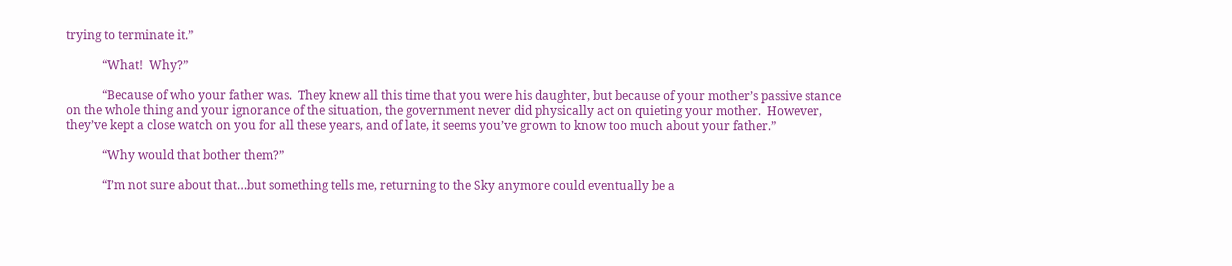trying to terminate it.”

            “What!  Why?”

            “Because of who your father was.  They knew all this time that you were his daughter, but because of your mother’s passive stance on the whole thing and your ignorance of the situation, the government never did physically act on quieting your mother.  However, they’ve kept a close watch on you for all these years, and of late, it seems you’ve grown to know too much about your father.”

            “Why would that bother them?”

            “I’m not sure about that…but something tells me, returning to the Sky anymore could eventually be a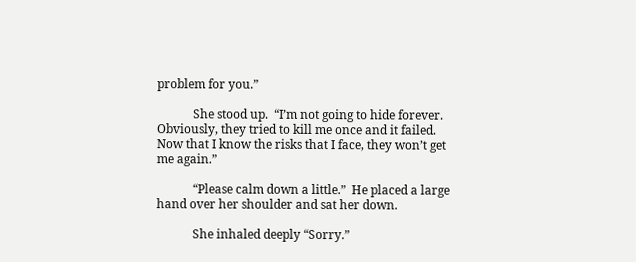problem for you.”

            She stood up.  “I’m not going to hide forever.  Obviously, they tried to kill me once and it failed.  Now that I know the risks that I face, they won’t get me again.”

            “Please calm down a little.”  He placed a large hand over her shoulder and sat her down.

            She inhaled deeply “Sorry.”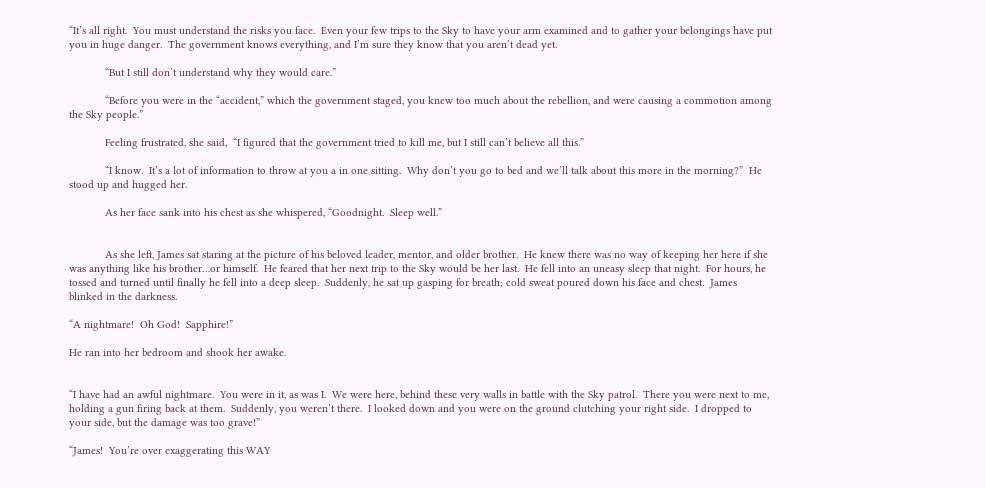“It’s all right.  You must understand the risks you face.  Even your few trips to the Sky to have your arm examined and to gather your belongings have put you in huge danger.  The government knows everything, and I’m sure they know that you aren’t dead yet.

            “But I still don’t understand why they would care.”

            “Before you were in the “accident,” which the government staged, you knew too much about the rebellion, and were causing a commotion among the Sky people.”

            Feeling frustrated, she said,  “I figured that the government tried to kill me, but I still can’t believe all this.”

            “I know.  It’s a lot of information to throw at you a in one sitting.  Why don’t you go to bed and we’ll talk about this more in the morning?”  He stood up and hugged her.

            As her face sank into his chest as she whispered, “Goodnight.  Sleep well.”


            As she left, James sat staring at the picture of his beloved leader, mentor, and older brother.  He knew there was no way of keeping her here if she was anything like his brother…or himself.  He feared that her next trip to the Sky would be her last.  He fell into an uneasy sleep that night.  For hours, he tossed and turned until finally he fell into a deep sleep.  Suddenly, he sat up gasping for breath; cold sweat poured down his face and chest.  James blinked in the darkness.

“A nightmare!  Oh God!  Sapphire!”

He ran into her bedroom and shook her awake.


“I have had an awful nightmare.  You were in it, as was I.  We were here, behind these very walls in battle with the Sky patrol.  There you were next to me, holding a gun firing back at them.  Suddenly, you weren’t there.  I looked down and you were on the ground clutching your right side.  I dropped to your side, but the damage was too grave!”

“James!  You’re over exaggerating this WAY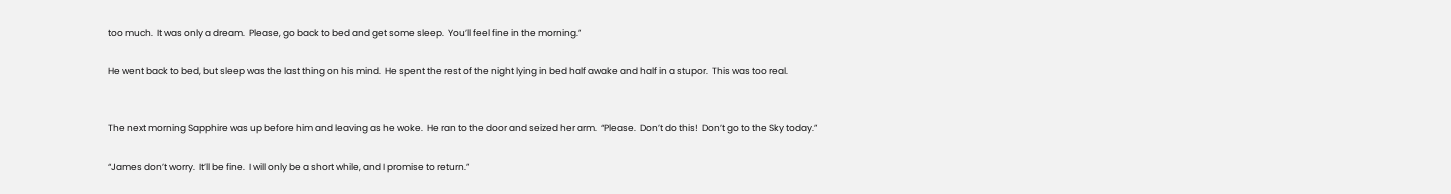too much.  It was only a dream.  Please, go back to bed and get some sleep.  You’ll feel fine in the morning.”

He went back to bed, but sleep was the last thing on his mind.  He spent the rest of the night lying in bed half awake and half in a stupor.  This was too real.


The next morning Sapphire was up before him and leaving as he woke.  He ran to the door and seized her arm.  “Please.  Don’t do this!  Don’t go to the Sky today.”

“James don’t worry.  It’ll be fine.  I will only be a short while, and I promise to return.”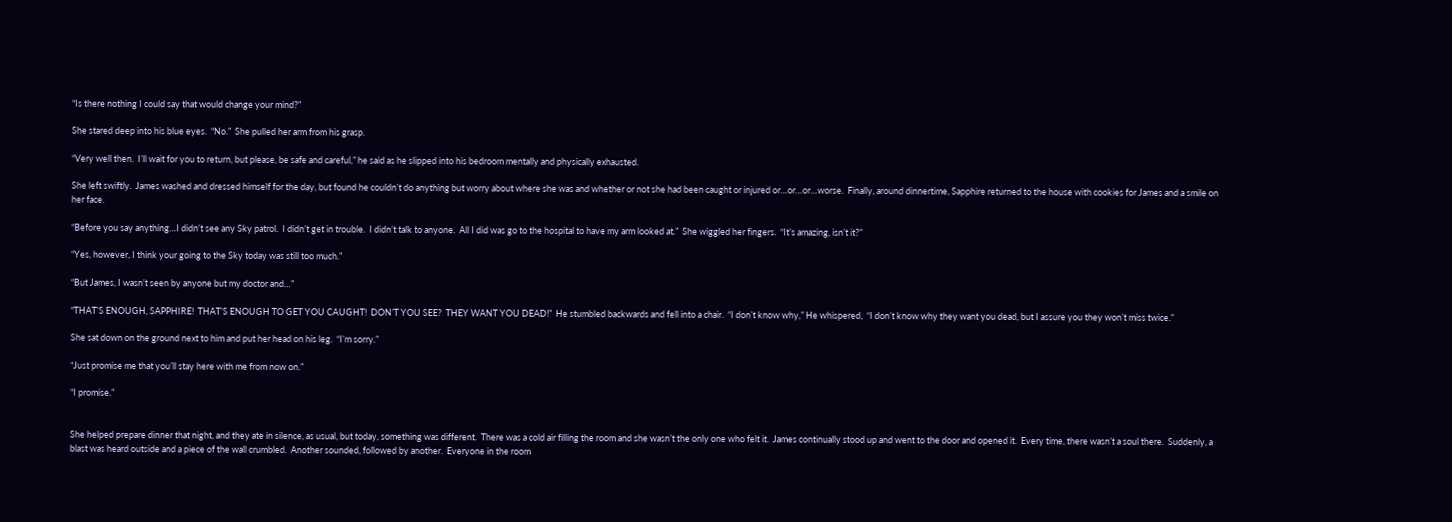“Is there nothing I could say that would change your mind?”

She stared deep into his blue eyes.  “No.”  She pulled her arm from his grasp.

“Very well then.  I’ll wait for you to return, but please, be safe and careful,” he said as he slipped into his bedroom mentally and physically exhausted.

She left swiftly.  James washed and dressed himself for the day, but found he couldn’t do anything but worry about where she was and whether or not she had been caught or injured or…or…or…worse.  Finally, around dinnertime, Sapphire returned to the house with cookies for James and a smile on her face.

“Before you say anything…I didn’t see any Sky patrol.  I didn’t get in trouble.  I didn’t talk to anyone.  All I did was go to the hospital to have my arm looked at.”  She wiggled her fingers.  “It’s amazing, isn’t it?”

“Yes, however, I think your going to the Sky today was still too much.”

“But James, I wasn’t seen by anyone but my doctor and…”

“THAT’S ENOUGH, SAPPHIRE!  THAT’S ENOUGH TO GET YOU CAUGHT!  DON’T YOU SEE?  THEY WANT YOU DEAD!”  He stumbled backwards and fell into a chair.  “I don’t know why,” He whispered,  “I don’t know why they want you dead, but I assure you they won’t miss twice.”

She sat down on the ground next to him and put her head on his leg.  “I’m sorry.”

“Just promise me that you’ll stay here with me from now on.”

“I promise.”


She helped prepare dinner that night, and they ate in silence, as usual, but today, something was different.  There was a cold air filling the room and she wasn’t the only one who felt it.  James continually stood up and went to the door and opened it.  Every time, there wasn’t a soul there.  Suddenly, a blast was heard outside and a piece of the wall crumbled.  Another sounded, followed by another.  Everyone in the room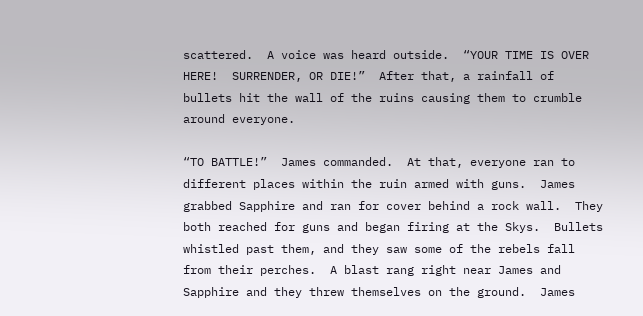scattered.  A voice was heard outside.  “YOUR TIME IS OVER HERE!  SURRENDER, OR DIE!”  After that, a rainfall of bullets hit the wall of the ruins causing them to crumble around everyone.

“TO BATTLE!”  James commanded.  At that, everyone ran to different places within the ruin armed with guns.  James grabbed Sapphire and ran for cover behind a rock wall.  They both reached for guns and began firing at the Skys.  Bullets whistled past them, and they saw some of the rebels fall from their perches.  A blast rang right near James and Sapphire and they threw themselves on the ground.  James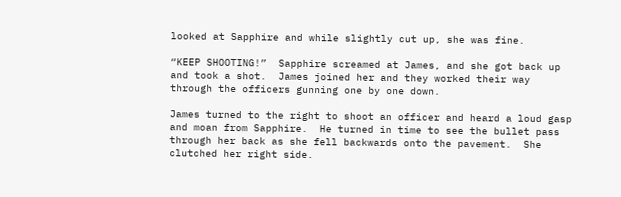looked at Sapphire and while slightly cut up, she was fine.

“KEEP SHOOTING!”  Sapphire screamed at James, and she got back up and took a shot.  James joined her and they worked their way through the officers gunning one by one down.

James turned to the right to shoot an officer and heard a loud gasp and moan from Sapphire.  He turned in time to see the bullet pass through her back as she fell backwards onto the pavement.  She clutched her right side.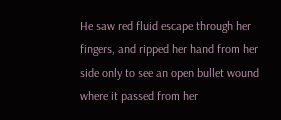He saw red fluid escape through her fingers, and ripped her hand from her side only to see an open bullet wound where it passed from her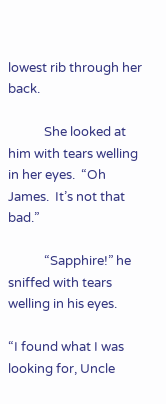lowest rib through her back.

            She looked at him with tears welling in her eyes.  “Oh James.  It’s not that bad.”

            “Sapphire!” he sniffed with tears welling in his eyes.

“I found what I was looking for, Uncle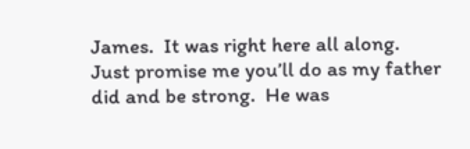James.  It was right here all along.  Just promise me you’ll do as my father did and be strong.  He was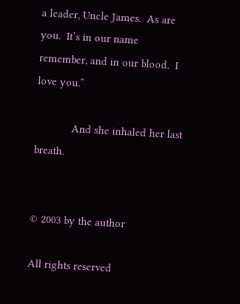a leader, Uncle James.  As are you.  It’s in our name remember, and in our blood.  I love you.”

            And she inhaled her last breath.


© 2003 by the author

All rights reserved